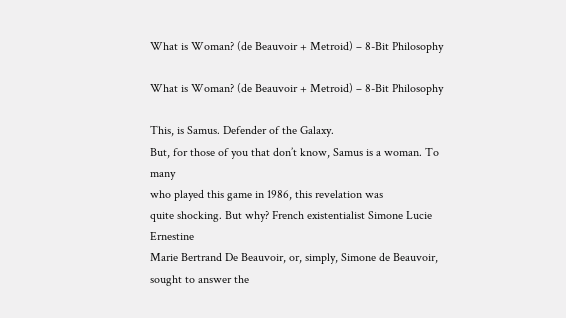What is Woman? (de Beauvoir + Metroid) – 8-Bit Philosophy

What is Woman? (de Beauvoir + Metroid) – 8-Bit Philosophy

This, is Samus. Defender of the Galaxy.
But, for those of you that don’t know, Samus is a woman. To many
who played this game in 1986, this revelation was
quite shocking. But why? French existentialist Simone Lucie Ernestine
Marie Bertrand De Beauvoir, or, simply, Simone de Beauvoir, sought to answer the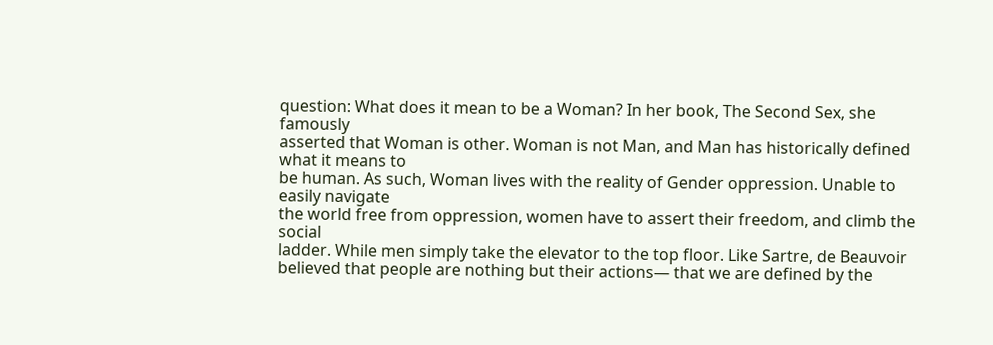question: What does it mean to be a Woman? In her book, The Second Sex, she famously
asserted that Woman is other. Woman is not Man, and Man has historically defined what it means to
be human. As such, Woman lives with the reality of Gender oppression. Unable to easily navigate
the world free from oppression, women have to assert their freedom, and climb the social
ladder. While men simply take the elevator to the top floor. Like Sartre, de Beauvoir
believed that people are nothing but their actions— that we are defined by the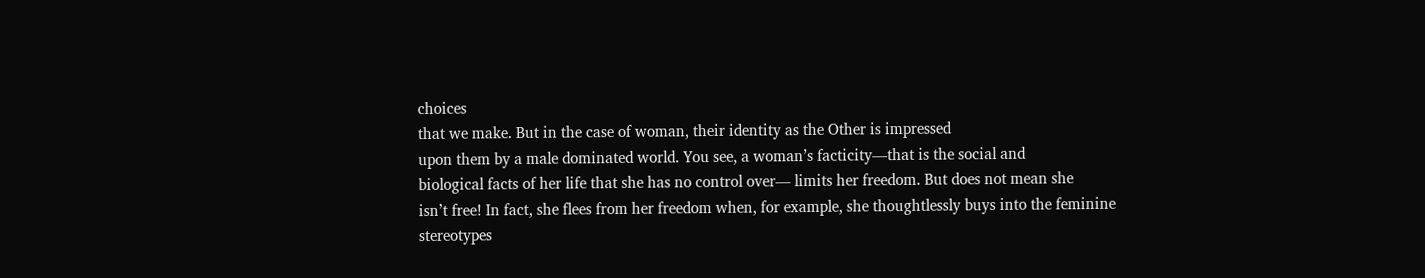choices
that we make. But in the case of woman, their identity as the Other is impressed
upon them by a male dominated world. You see, a woman’s facticity—that is the social and
biological facts of her life that she has no control over— limits her freedom. But does not mean she
isn’t free! In fact, she flees from her freedom when, for example, she thoughtlessly buys into the feminine
stereotypes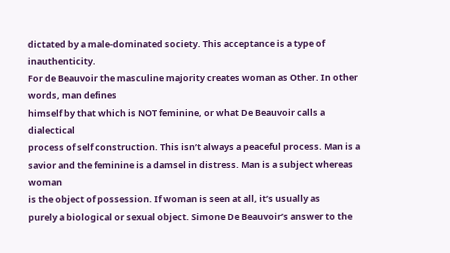dictated by a male-dominated society. This acceptance is a type of inauthenticity.
For de Beauvoir the masculine majority creates woman as Other. In other words, man defines
himself by that which is NOT feminine, or what De Beauvoir calls a dialectical
process of self construction. This isn’t always a peaceful process. Man is a
savior and the feminine is a damsel in distress. Man is a subject whereas woman
is the object of possession. If woman is seen at all, it’s usually as
purely a biological or sexual object. Simone De Beauvoir’s answer to the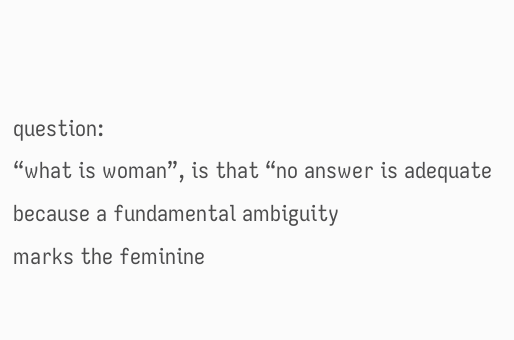question:
“what is woman”, is that “no answer is adequate because a fundamental ambiguity
marks the feminine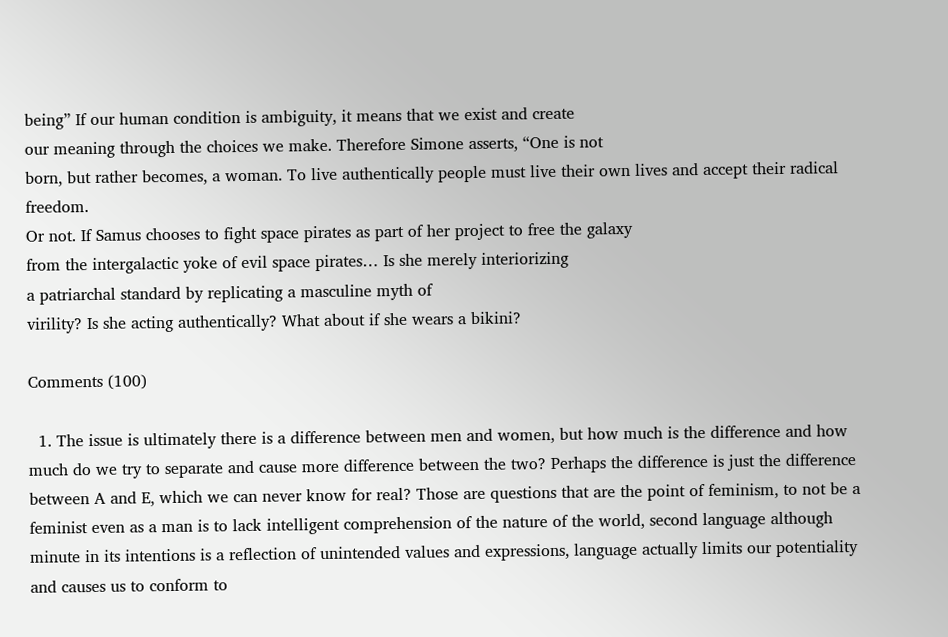being” If our human condition is ambiguity, it means that we exist and create
our meaning through the choices we make. Therefore Simone asserts, “One is not
born, but rather becomes, a woman. To live authentically people must live their own lives and accept their radical freedom.
Or not. If Samus chooses to fight space pirates as part of her project to free the galaxy
from the intergalactic yoke of evil space pirates… Is she merely interiorizing
a patriarchal standard by replicating a masculine myth of
virility? Is she acting authentically? What about if she wears a bikini?

Comments (100)

  1. The issue is ultimately there is a difference between men and women, but how much is the difference and how much do we try to separate and cause more difference between the two? Perhaps the difference is just the difference between A and E, which we can never know for real? Those are questions that are the point of feminism, to not be a feminist even as a man is to lack intelligent comprehension of the nature of the world, second language although minute in its intentions is a reflection of unintended values and expressions, language actually limits our potentiality and causes us to conform to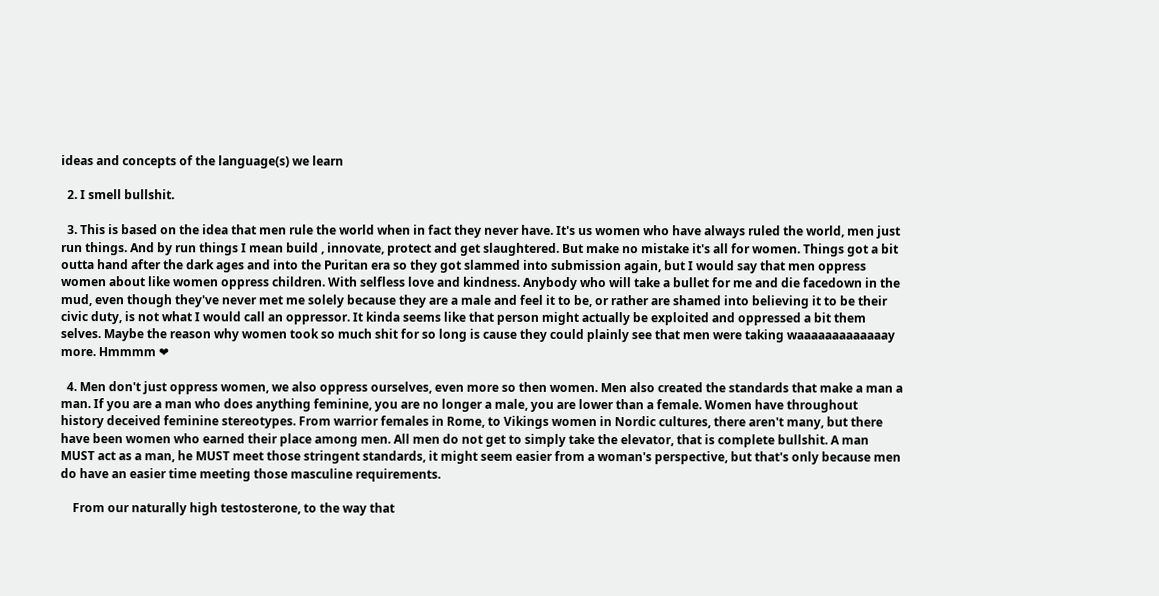ideas and concepts of the language(s) we learn

  2. I smell bullshit.

  3. This is based on the idea that men rule the world when in fact they never have. It's us women who have always ruled the world, men just run things. And by run things I mean build , innovate, protect and get slaughtered. But make no mistake it's all for women. Things got a bit outta hand after the dark ages and into the Puritan era so they got slammed into submission again, but I would say that men oppress women about like women oppress children. With selfless love and kindness. Anybody who will take a bullet for me and die facedown in the mud, even though they've never met me solely because they are a male and feel it to be, or rather are shamed into believing it to be their civic duty, is not what I would call an oppressor. It kinda seems like that person might actually be exploited and oppressed a bit them selves. Maybe the reason why women took so much shit for so long is cause they could plainly see that men were taking waaaaaaaaaaaaay more. Hmmmm ❤

  4. Men don't just oppress women, we also oppress ourselves, even more so then women. Men also created the standards that make a man a man. If you are a man who does anything feminine, you are no longer a male, you are lower than a female. Women have throughout history deceived feminine stereotypes. From warrior females in Rome, to Vikings women in Nordic cultures, there aren't many, but there have been women who earned their place among men. All men do not get to simply take the elevator, that is complete bullshit. A man MUST act as a man, he MUST meet those stringent standards, it might seem easier from a woman's perspective, but that's only because men do have an easier time meeting those masculine requirements.

    From our naturally high testosterone, to the way that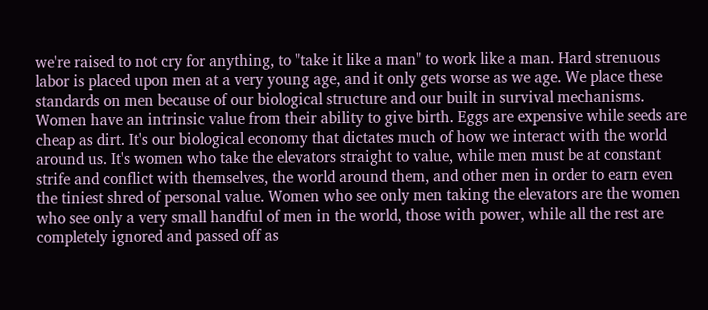we're raised to not cry for anything, to "take it like a man" to work like a man. Hard strenuous labor is placed upon men at a very young age, and it only gets worse as we age. We place these standards on men because of our biological structure and our built in survival mechanisms. Women have an intrinsic value from their ability to give birth. Eggs are expensive while seeds are cheap as dirt. It's our biological economy that dictates much of how we interact with the world around us. It's women who take the elevators straight to value, while men must be at constant strife and conflict with themselves, the world around them, and other men in order to earn even the tiniest shred of personal value. Women who see only men taking the elevators are the women who see only a very small handful of men in the world, those with power, while all the rest are completely ignored and passed off as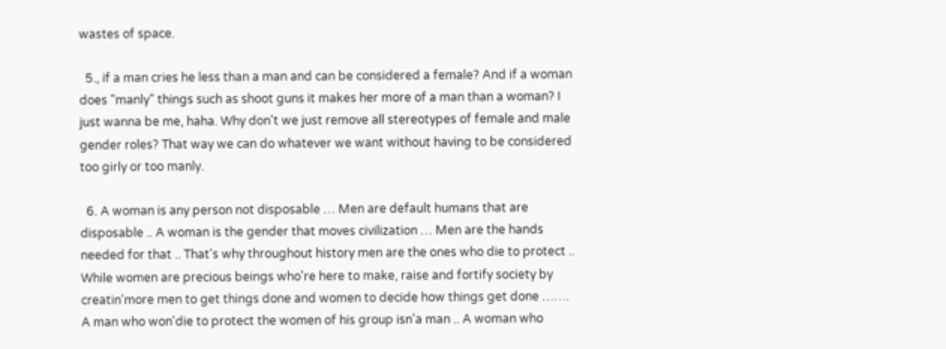wastes of space.

  5., if a man cries he less than a man and can be considered a female? And if a woman does "manly" things such as shoot guns it makes her more of a man than a woman? I just wanna be me, haha. Why don't we just remove all stereotypes of female and male gender roles? That way we can do whatever we want without having to be considered too girly or too manly.

  6. A woman is any person not disposable … Men are default humans that are disposable .. A woman is the gender that moves civilization … Men are the hands needed for that .. That's why throughout history men are the ones who die to protect .. While women are precious beings who're here to make, raise and fortify society by creatin'more men to get things done and women to decide how things get done ……. A man who won'die to protect the women of his group isn'a man .. A woman who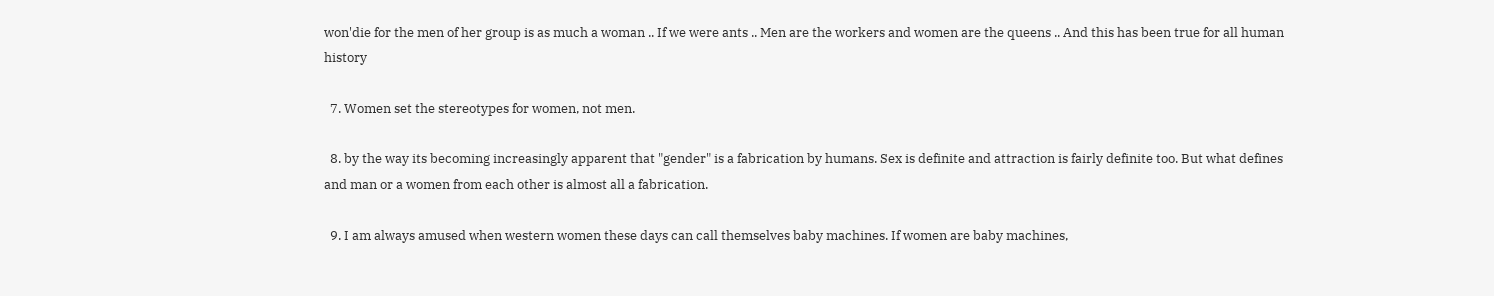won'die for the men of her group is as much a woman .. If we were ants .. Men are the workers and women are the queens .. And this has been true for all human history

  7. Women set the stereotypes for women, not men.

  8. by the way its becoming increasingly apparent that "gender" is a fabrication by humans. Sex is definite and attraction is fairly definite too. But what defines and man or a women from each other is almost all a fabrication.

  9. I am always amused when western women these days can call themselves baby machines. If women are baby machines,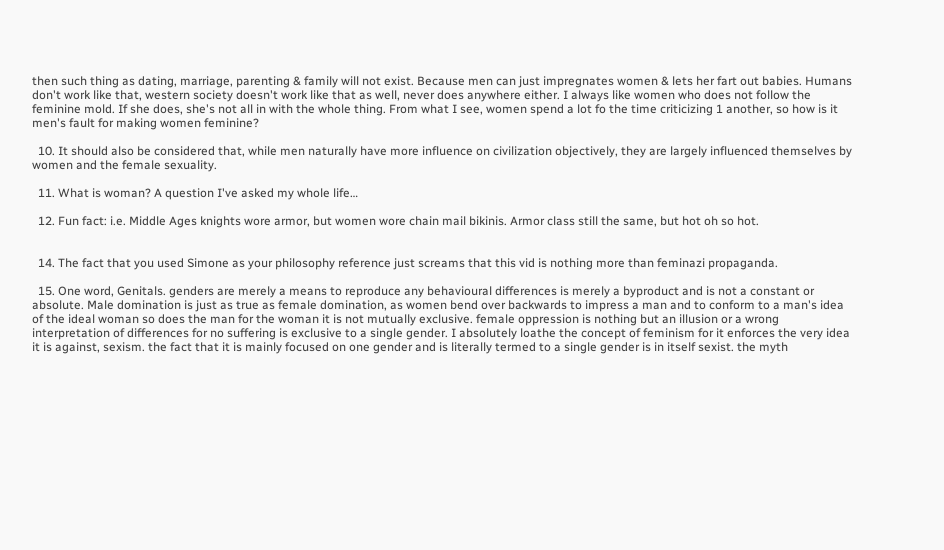then such thing as dating, marriage, parenting & family will not exist. Because men can just impregnates women & lets her fart out babies. Humans don't work like that, western society doesn't work like that as well, never does anywhere either. I always like women who does not follow the feminine mold. If she does, she's not all in with the whole thing. From what I see, women spend a lot fo the time criticizing 1 another, so how is it men's fault for making women feminine?

  10. It should also be considered that, while men naturally have more influence on civilization objectively, they are largely influenced themselves by women and the female sexuality.

  11. What is woman? A question I've asked my whole life…

  12. Fun fact: i.e. Middle Ages knights wore armor, but women wore chain mail bikinis. Armor class still the same, but hot oh so hot.


  14. The fact that you used Simone as your philosophy reference just screams that this vid is nothing more than feminazi propaganda.

  15. One word, Genitals. genders are merely a means to reproduce any behavioural differences is merely a byproduct and is not a constant or absolute. Male domination is just as true as female domination, as women bend over backwards to impress a man and to conform to a man's idea of the ideal woman so does the man for the woman it is not mutually exclusive. female oppression is nothing but an illusion or a wrong interpretation of differences for no suffering is exclusive to a single gender. I absolutely loathe the concept of feminism for it enforces the very idea it is against, sexism. the fact that it is mainly focused on one gender and is literally termed to a single gender is in itself sexist. the myth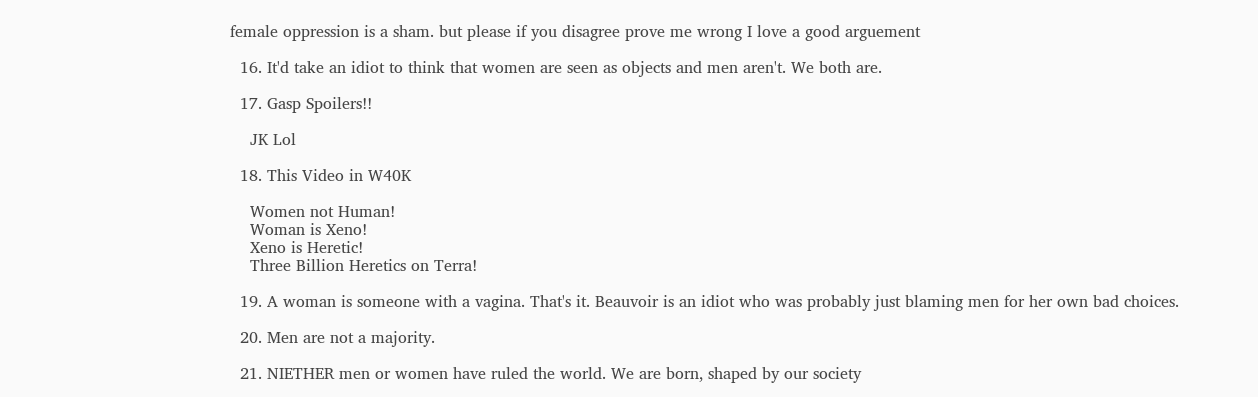female oppression is a sham. but please if you disagree prove me wrong I love a good arguement

  16. It'd take an idiot to think that women are seen as objects and men aren't. We both are.

  17. Gasp Spoilers!!

    JK Lol

  18. This Video in W40K

    Women not Human!
    Woman is Xeno!
    Xeno is Heretic!
    Three Billion Heretics on Terra!

  19. A woman is someone with a vagina. That's it. Beauvoir is an idiot who was probably just blaming men for her own bad choices.

  20. Men are not a majority.

  21. NIETHER men or women have ruled the world. We are born, shaped by our society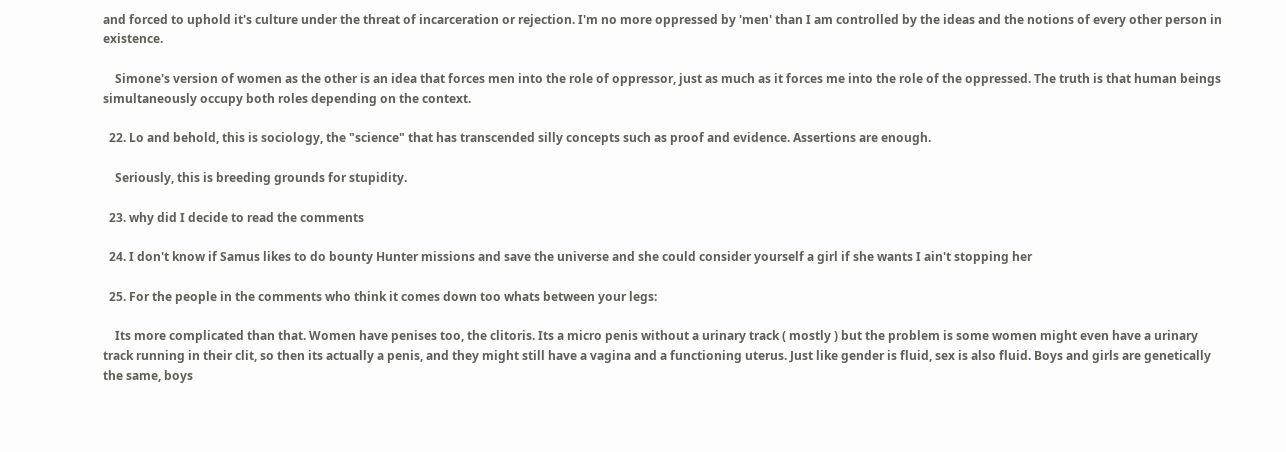and forced to uphold it's culture under the threat of incarceration or rejection. I'm no more oppressed by 'men' than I am controlled by the ideas and the notions of every other person in existence.

    Simone's version of women as the other is an idea that forces men into the role of oppressor, just as much as it forces me into the role of the oppressed. The truth is that human beings simultaneously occupy both roles depending on the context.

  22. Lo and behold, this is sociology, the "science" that has transcended silly concepts such as proof and evidence. Assertions are enough.

    Seriously, this is breeding grounds for stupidity.

  23. why did I decide to read the comments

  24. I don't know if Samus likes to do bounty Hunter missions and save the universe and she could consider yourself a girl if she wants I ain't stopping her

  25. For the people in the comments who think it comes down too whats between your legs:

    Its more complicated than that. Women have penises too, the clitoris. Its a micro penis without a urinary track ( mostly ) but the problem is some women might even have a urinary track running in their clit, so then its actually a penis, and they might still have a vagina and a functioning uterus. Just like gender is fluid, sex is also fluid. Boys and girls are genetically the same, boys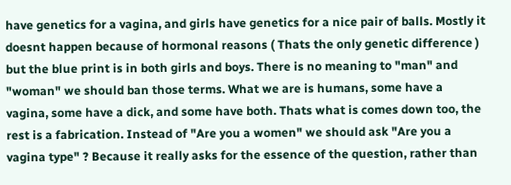have genetics for a vagina, and girls have genetics for a nice pair of balls. Mostly it doesnt happen because of hormonal reasons ( Thats the only genetic difference ) but the blue print is in both girls and boys. There is no meaning to "man" and "woman" we should ban those terms. What we are is humans, some have a vagina, some have a dick, and some have both. Thats what is comes down too, the rest is a fabrication. Instead of "Are you a women" we should ask "Are you a vagina type" ? Because it really asks for the essence of the question, rather than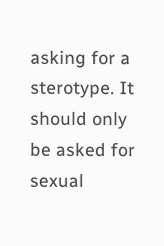asking for a sterotype. It should only be asked for sexual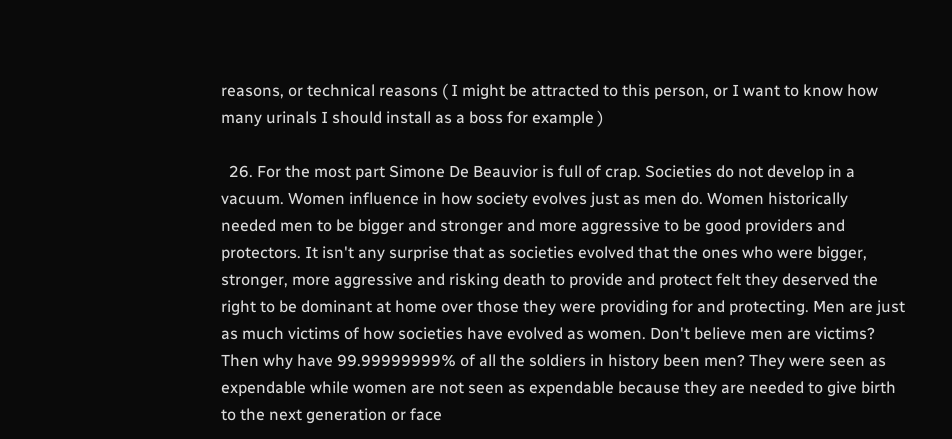reasons, or technical reasons ( I might be attracted to this person, or I want to know how many urinals I should install as a boss for example )

  26. For the most part Simone De Beauvior is full of crap. Societies do not develop in a vacuum. Women influence in how society evolves just as men do. Women historically needed men to be bigger and stronger and more aggressive to be good providers and protectors. It isn't any surprise that as societies evolved that the ones who were bigger, stronger, more aggressive and risking death to provide and protect felt they deserved the right to be dominant at home over those they were providing for and protecting. Men are just as much victims of how societies have evolved as women. Don't believe men are victims? Then why have 99.99999999% of all the soldiers in history been men? They were seen as expendable while women are not seen as expendable because they are needed to give birth to the next generation or face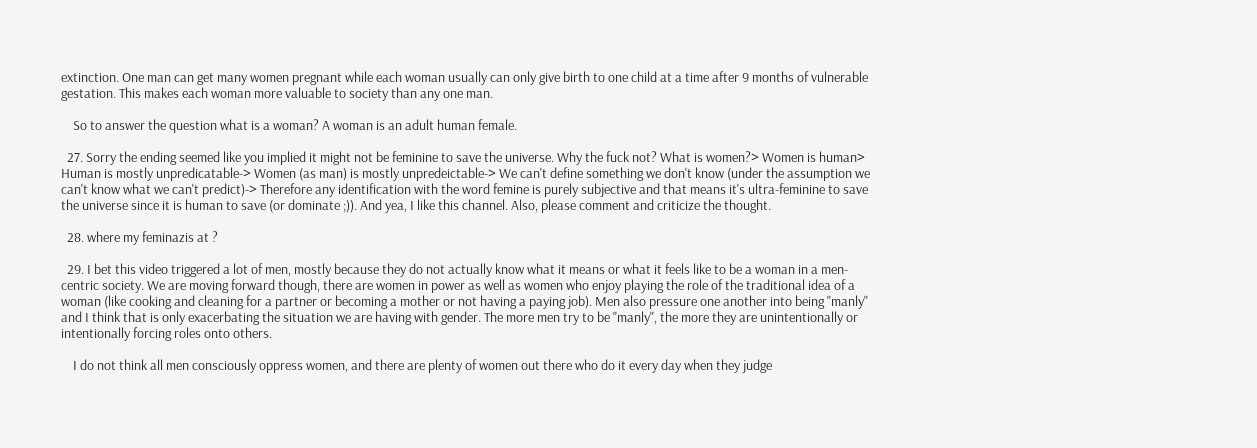extinction. One man can get many women pregnant while each woman usually can only give birth to one child at a time after 9 months of vulnerable gestation. This makes each woman more valuable to society than any one man.

    So to answer the question what is a woman? A woman is an adult human female.

  27. Sorry the ending seemed like you implied it might not be feminine to save the universe. Why the fuck not? What is women?> Women is human> Human is mostly unpredicatable-> Women (as man) is mostly unpredeictable-> We can't define something we don't know (under the assumption we can't know what we can't predict)-> Therefore any identification with the word femine is purely subjective and that means it's ultra-feminine to save the universe since it is human to save (or dominate ;)). And yea, I like this channel. Also, please comment and criticize the thought.

  28. where my feminazis at ?

  29. I bet this video triggered a lot of men, mostly because they do not actually know what it means or what it feels like to be a woman in a men-centric society. We are moving forward though, there are women in power as well as women who enjoy playing the role of the traditional idea of a woman (like cooking and cleaning for a partner or becoming a mother or not having a paying job). Men also pressure one another into being "manly" and I think that is only exacerbating the situation we are having with gender. The more men try to be "manly", the more they are unintentionally or intentionally forcing roles onto others.

    I do not think all men consciously oppress women, and there are plenty of women out there who do it every day when they judge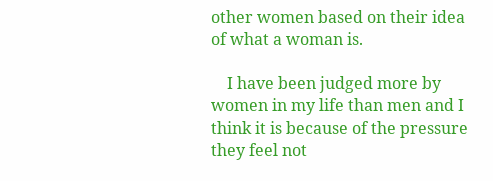other women based on their idea of what a woman is.

    I have been judged more by women in my life than men and I think it is because of the pressure they feel not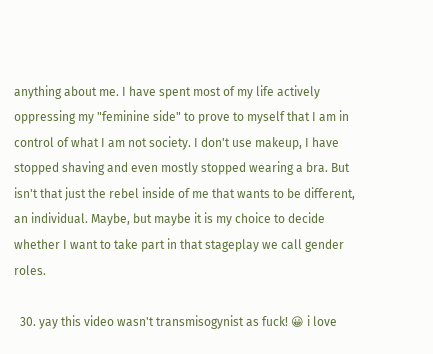anything about me. I have spent most of my life actively oppressing my "feminine side" to prove to myself that I am in control of what I am not society. I don't use makeup, I have stopped shaving and even mostly stopped wearing a bra. But isn't that just the rebel inside of me that wants to be different, an individual. Maybe, but maybe it is my choice to decide whether I want to take part in that stageplay we call gender roles.

  30. yay this video wasn't transmisogynist as fuck! 😀 i love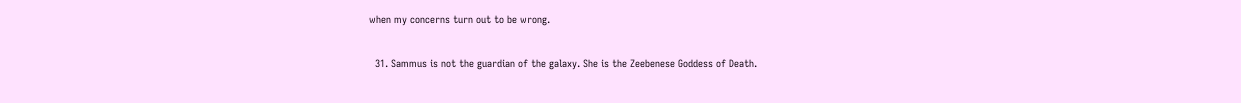when my concerns turn out to be wrong.

  31. Sammus is not the guardian of the galaxy. She is the Zeebenese Goddess of Death.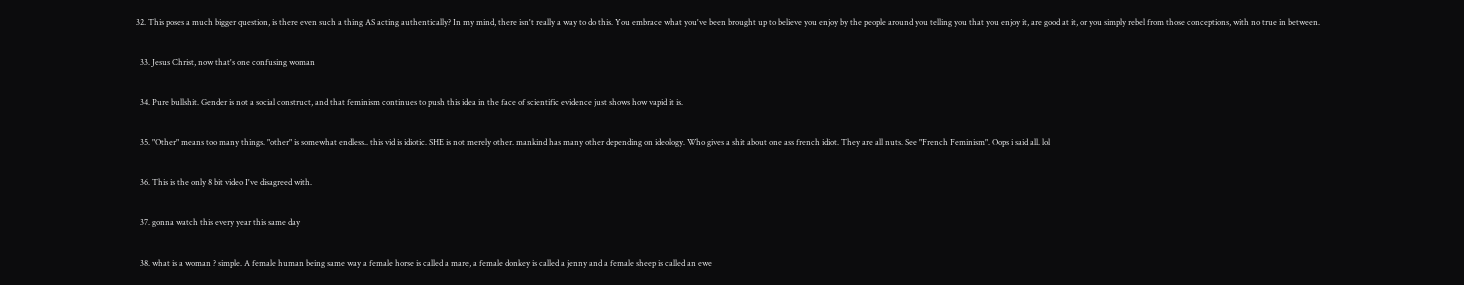32. This poses a much bigger question, is there even such a thing AS acting authentically? In my mind, there isn't really a way to do this. You embrace what you've been brought up to believe you enjoy by the people around you telling you that you enjoy it, are good at it, or you simply rebel from those conceptions, with no true in between.

  33. Jesus Christ, now that's one confusing woman

  34. Pure bullshit. Gender is not a social construct, and that feminism continues to push this idea in the face of scientific evidence just shows how vapid it is.

  35. "Other" means too many things. "other" is somewhat endless.. this vid is idiotic. SHE is not merely other. mankind has many other depending on ideology. Who gives a shit about one ass french idiot. They are all nuts. See "French Feminism". Oops i said all. lol

  36. This is the only 8 bit video I've disagreed with.

  37. gonna watch this every year this same day

  38. what is a woman ? simple. A female human being same way a female horse is called a mare, a female donkey is called a jenny and a female sheep is called an ewe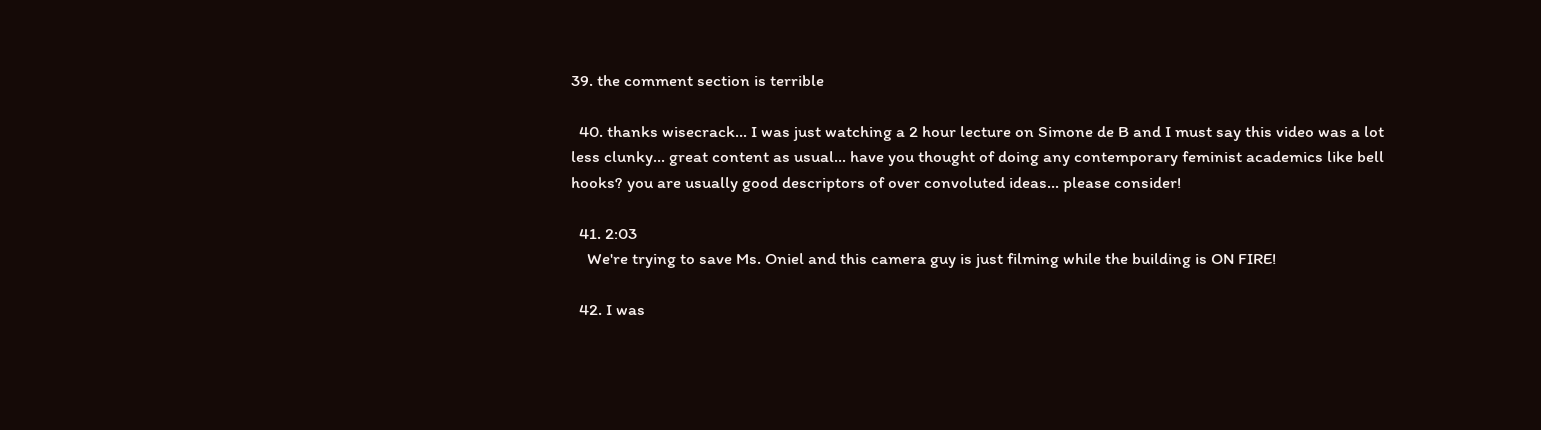39. the comment section is terrible

  40. thanks wisecrack… I was just watching a 2 hour lecture on Simone de B and I must say this video was a lot less clunky… great content as usual… have you thought of doing any contemporary feminist academics like bell hooks? you are usually good descriptors of over convoluted ideas… please consider!

  41. 2:03
    We're trying to save Ms. Oniel and this camera guy is just filming while the building is ON FIRE!

  42. I was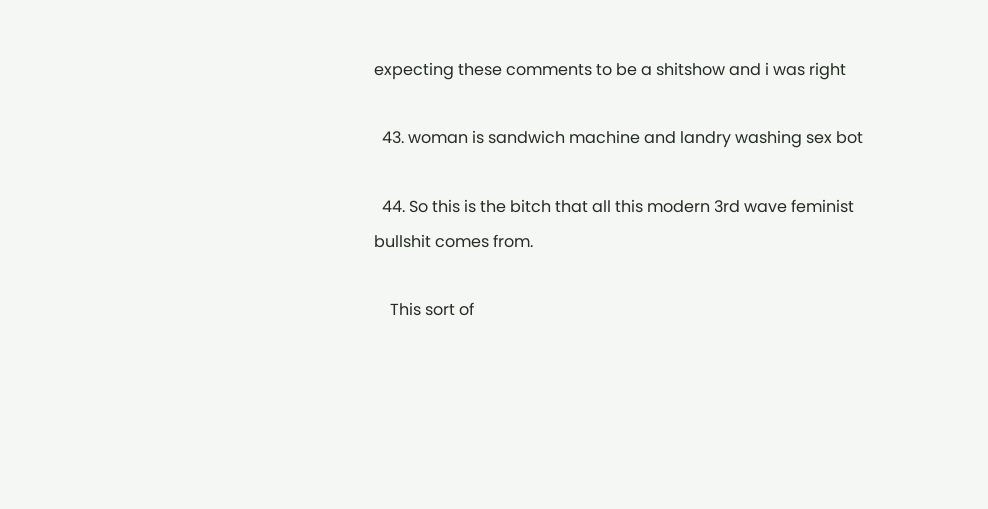expecting these comments to be a shitshow and i was right

  43. woman is sandwich machine and landry washing sex bot

  44. So this is the bitch that all this modern 3rd wave feminist bullshit comes from.

    This sort of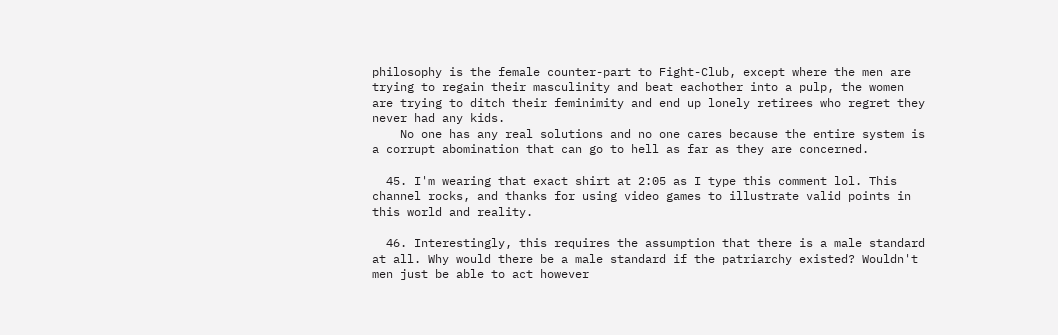philosophy is the female counter-part to Fight-Club, except where the men are trying to regain their masculinity and beat eachother into a pulp, the women are trying to ditch their feminimity and end up lonely retirees who regret they never had any kids.
    No one has any real solutions and no one cares because the entire system is a corrupt abomination that can go to hell as far as they are concerned.

  45. I'm wearing that exact shirt at 2:05 as I type this comment lol. This channel rocks, and thanks for using video games to illustrate valid points in this world and reality.

  46. Interestingly, this requires the assumption that there is a male standard at all. Why would there be a male standard if the patriarchy existed? Wouldn't men just be able to act however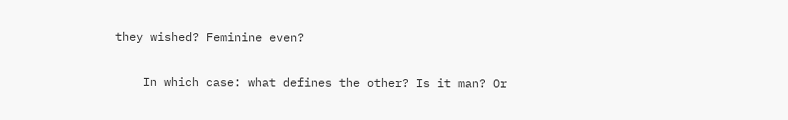they wished? Feminine even?

    In which case: what defines the other? Is it man? Or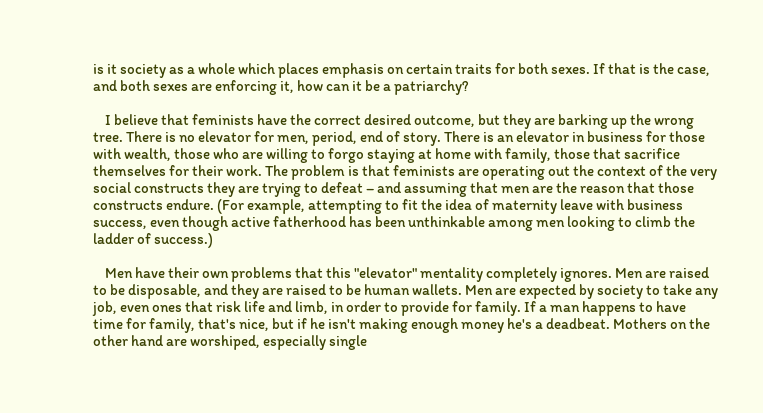is it society as a whole which places emphasis on certain traits for both sexes. If that is the case, and both sexes are enforcing it, how can it be a patriarchy?

    I believe that feminists have the correct desired outcome, but they are barking up the wrong tree. There is no elevator for men, period, end of story. There is an elevator in business for those with wealth, those who are willing to forgo staying at home with family, those that sacrifice themselves for their work. The problem is that feminists are operating out the context of the very social constructs they are trying to defeat – and assuming that men are the reason that those constructs endure. (For example, attempting to fit the idea of maternity leave with business success, even though active fatherhood has been unthinkable among men looking to climb the ladder of success.)

    Men have their own problems that this "elevator" mentality completely ignores. Men are raised to be disposable, and they are raised to be human wallets. Men are expected by society to take any job, even ones that risk life and limb, in order to provide for family. If a man happens to have time for family, that's nice, but if he isn't making enough money he's a deadbeat. Mothers on the other hand are worshiped, especially single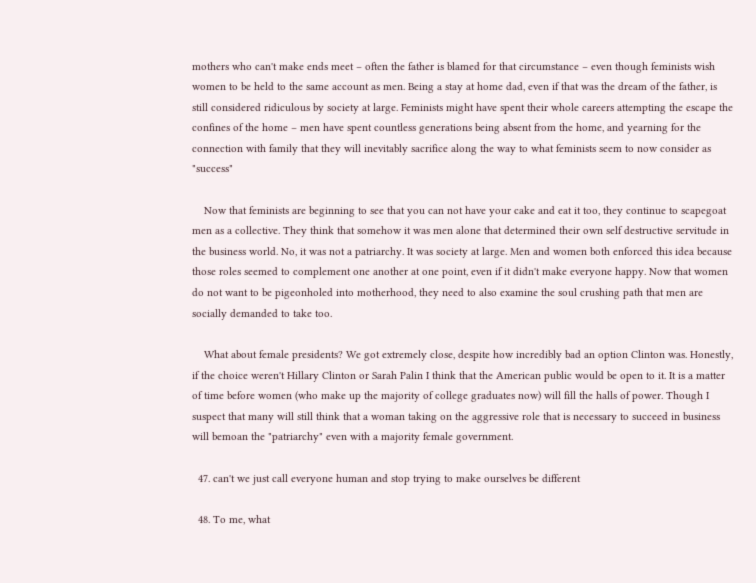mothers who can't make ends meet – often the father is blamed for that circumstance – even though feminists wish women to be held to the same account as men. Being a stay at home dad, even if that was the dream of the father, is still considered ridiculous by society at large. Feminists might have spent their whole careers attempting the escape the confines of the home – men have spent countless generations being absent from the home, and yearning for the connection with family that they will inevitably sacrifice along the way to what feminists seem to now consider as "success"

    Now that feminists are beginning to see that you can not have your cake and eat it too, they continue to scapegoat men as a collective. They think that somehow it was men alone that determined their own self destructive servitude in the business world. No, it was not a patriarchy. It was society at large. Men and women both enforced this idea because those roles seemed to complement one another at one point, even if it didn't make everyone happy. Now that women do not want to be pigeonholed into motherhood, they need to also examine the soul crushing path that men are socially demanded to take too.

    What about female presidents? We got extremely close, despite how incredibly bad an option Clinton was. Honestly, if the choice weren't Hillary Clinton or Sarah Palin I think that the American public would be open to it. It is a matter of time before women (who make up the majority of college graduates now) will fill the halls of power. Though I suspect that many will still think that a woman taking on the aggressive role that is necessary to succeed in business will bemoan the "patriarchy" even with a majority female government.

  47. can't we just call everyone human and stop trying to make ourselves be different

  48. To me, what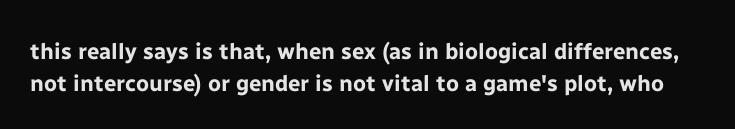this really says is that, when sex (as in biological differences, not intercourse) or gender is not vital to a game's plot, who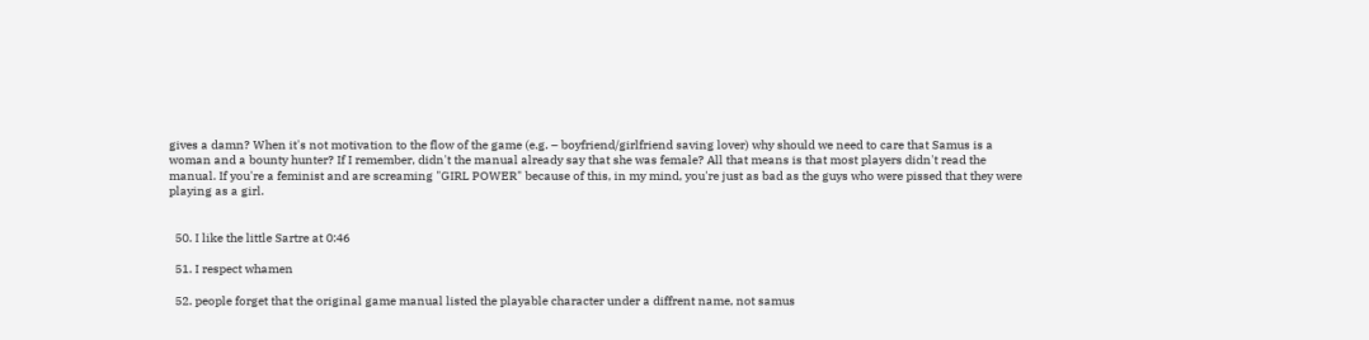gives a damn? When it's not motivation to the flow of the game (e.g. – boyfriend/girlfriend saving lover) why should we need to care that Samus is a woman and a bounty hunter? If I remember, didn't the manual already say that she was female? All that means is that most players didn't read the manual. If you're a feminist and are screaming "GIRL POWER" because of this, in my mind, you're just as bad as the guys who were pissed that they were playing as a girl.


  50. I like the little Sartre at 0:46

  51. I respect whamen

  52. people forget that the original game manual listed the playable character under a diffrent name, not samus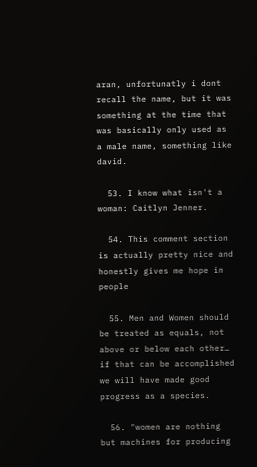aran, unfortunatly i dont recall the name, but it was something at the time that was basically only used as a male name, something like david.

  53. I know what isn't a woman: Caitlyn Jenner.

  54. This comment section is actually pretty nice and honestly gives me hope in people

  55. Men and Women should be treated as equals, not above or below each other… if that can be accomplished we will have made good progress as a species.

  56. "women are nothing but machines for producing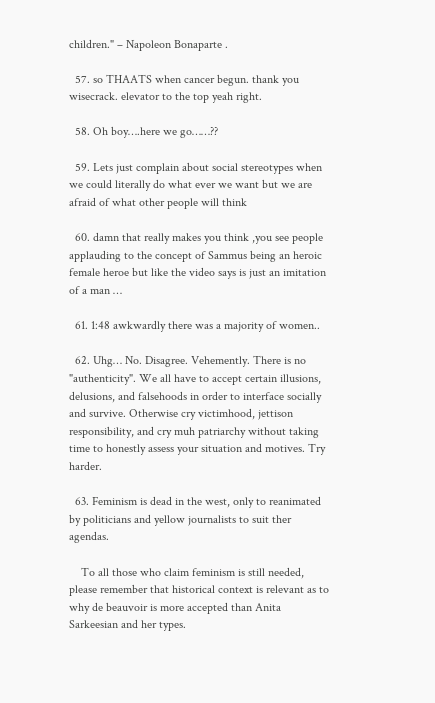children." – Napoleon Bonaparte .

  57. so THAATS when cancer begun. thank you wisecrack. elevator to the top yeah right.

  58. Oh boy….here we go……??

  59. Lets just complain about social stereotypes when we could literally do what ever we want but we are afraid of what other people will think

  60. damn that really makes you think ,you see people applauding to the concept of Sammus being an heroic female heroe but like the video says is just an imitation of a man …

  61. 1:48 awkwardly there was a majority of women..

  62. Uhg… No. Disagree. Vehemently. There is no "authenticity". We all have to accept certain illusions, delusions, and falsehoods in order to interface socially and survive. Otherwise cry victimhood, jettison responsibility, and cry muh patriarchy without taking time to honestly assess your situation and motives. Try harder.

  63. Feminism is dead in the west, only to reanimated by politicians and yellow journalists to suit ther agendas.

    To all those who claim feminism is still needed, please remember that historical context is relevant as to why de beauvoir is more accepted than Anita Sarkeesian and her types.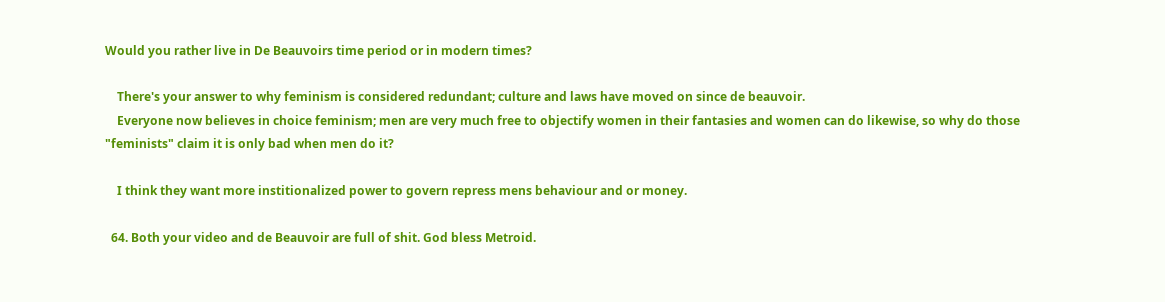Would you rather live in De Beauvoirs time period or in modern times?

    There's your answer to why feminism is considered redundant; culture and laws have moved on since de beauvoir.
    Everyone now believes in choice feminism; men are very much free to objectify women in their fantasies and women can do likewise, so why do those "feminists" claim it is only bad when men do it?

    I think they want more institionalized power to govern repress mens behaviour and or money.

  64. Both your video and de Beauvoir are full of shit. God bless Metroid.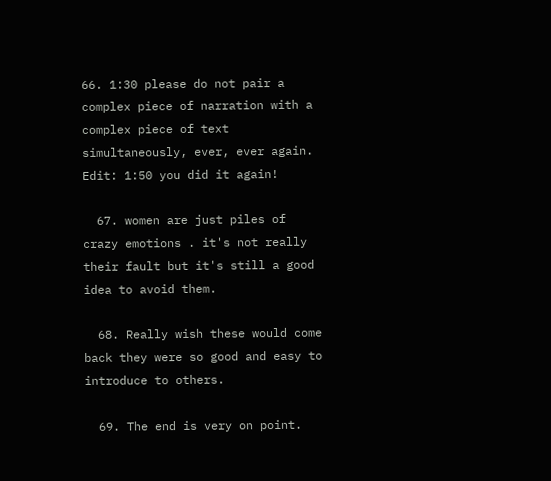66. 1:30 please do not pair a complex piece of narration with a complex piece of text simultaneously, ever, ever again. Edit: 1:50 you did it again!

  67. women are just piles of crazy emotions . it's not really their fault but it's still a good idea to avoid them.

  68. Really wish these would come back they were so good and easy to introduce to others.

  69. The end is very on point.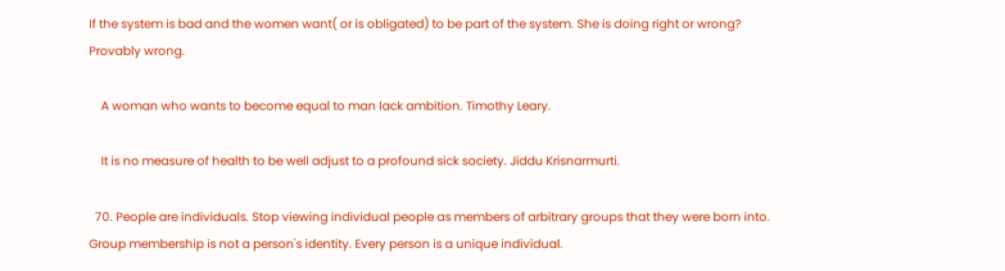If the system is bad and the women want( or is obligated) to be part of the system. She is doing right or wrong? Provably wrong.

    A woman who wants to become equal to man lack ambition. Timothy Leary.

    It is no measure of health to be well adjust to a profound sick society. Jiddu Krisnarmurti.

  70. People are individuals. Stop viewing individual people as members of arbitrary groups that they were born into. Group membership is not a person's identity. Every person is a unique individual.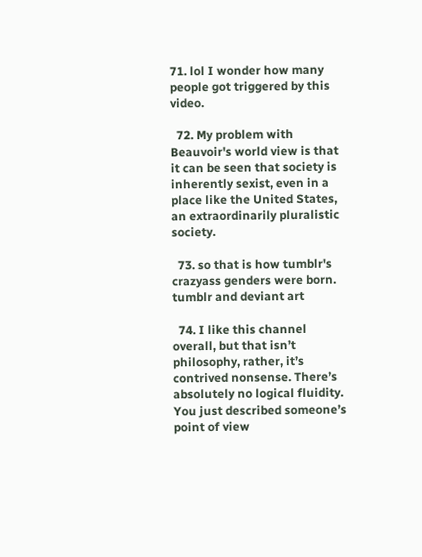71. lol I wonder how many people got triggered by this video.

  72. My problem with Beauvoir's world view is that it can be seen that society is inherently sexist, even in a place like the United States, an extraordinarily pluralistic society.

  73. so that is how tumblr's crazyass genders were born. tumblr and deviant art

  74. I like this channel overall, but that isn’t philosophy, rather, it’s contrived nonsense. There’s absolutely no logical fluidity. You just described someone’s point of view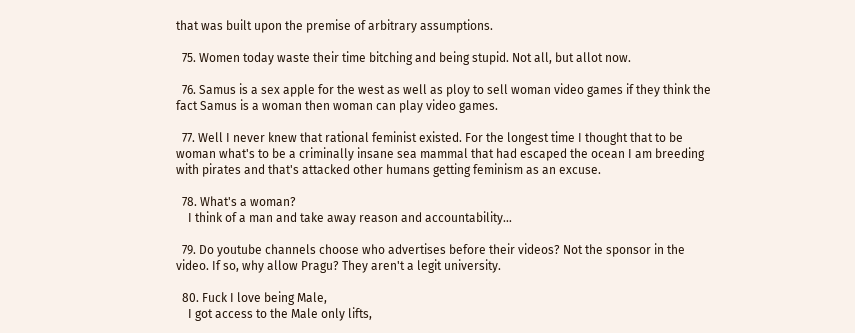that was built upon the premise of arbitrary assumptions.

  75. Women today waste their time bitching and being stupid. Not all, but allot now.

  76. Samus is a sex apple for the west as well as ploy to sell woman video games if they think the fact Samus is a woman then woman can play video games.

  77. Well I never knew that rational feminist existed. For the longest time I thought that to be woman what's to be a criminally insane sea mammal that had escaped the ocean I am breeding with pirates and that's attacked other humans getting feminism as an excuse.

  78. What's a woman?
    I think of a man and take away reason and accountability…

  79. Do youtube channels choose who advertises before their videos? Not the sponsor in the video. If so, why allow Pragu? They aren't a legit university.

  80. Fuck I love being Male,
    I got access to the Male only lifts,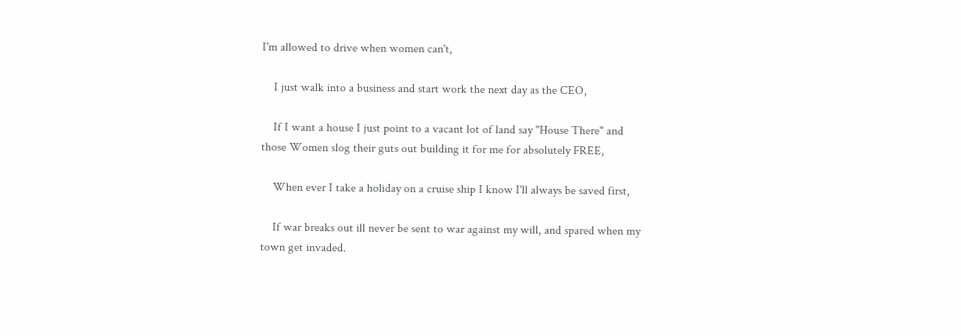I'm allowed to drive when women can't,

    I just walk into a business and start work the next day as the CEO,

    If I want a house I just point to a vacant lot of land say "House There" and those Women slog their guts out building it for me for absolutely FREE,

    When ever I take a holiday on a cruise ship I know I'll always be saved first,

    If war breaks out ill never be sent to war against my will, and spared when my town get invaded.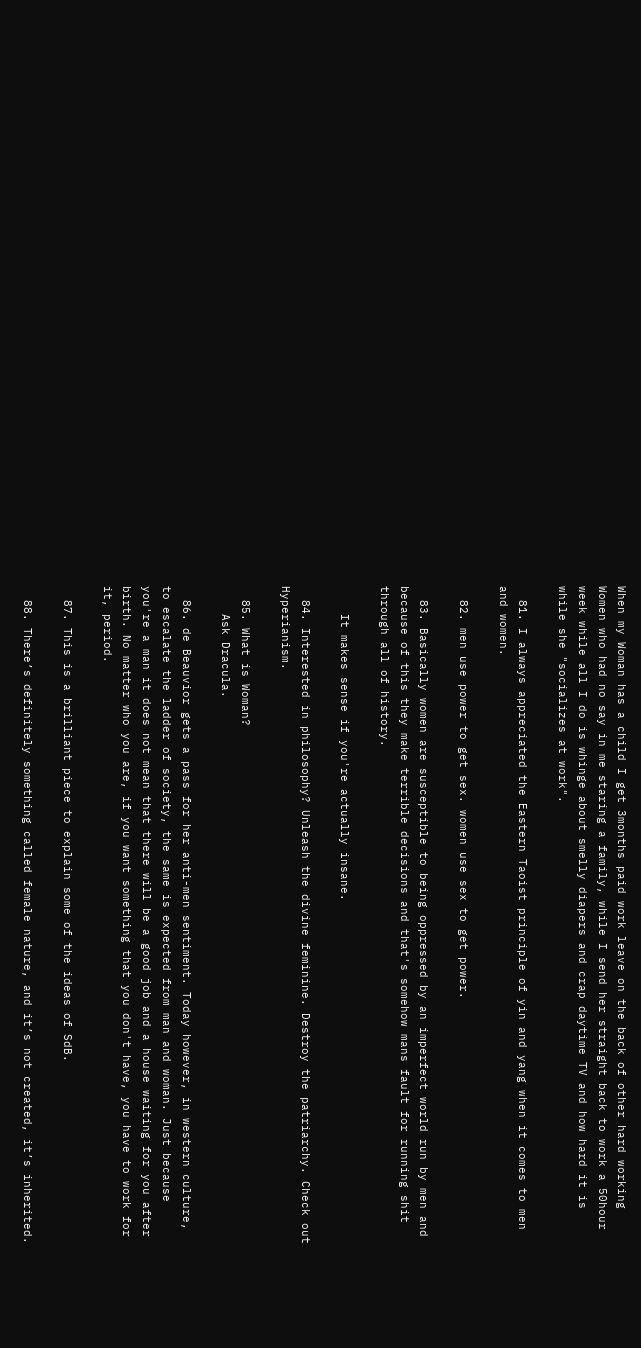When my Woman has a child I get 3months paid work leave on the back of other hard working Women who had no say in me staring a family, while I send her straight back to work a 50hour week while all I do is whinge about smelly diapers and crap daytime TV and how hard it is while she "socializes at work".

  81. I always appreciated the Eastern Taoist principle of yin and yang when it comes to men and women.

  82. men use power to get sex. women use sex to get power.

  83. Basically women are susceptible to being oppressed by an imperfect world run by men and because of this they make terrible decisions and that's somehow mans fault for running shit through all of history.

    It makes sense if you're actually insane.

  84. Interested in philosophy? Unleash the divine feminine. Destroy the patriarchy. Check out Hyperianism.

  85. What is Woman?
    Ask Dracula.

  86. de Beauvior gets a pass for her anti-men sentiment. Today however, in western culture, to escalate the ladder of society, the same is expected from man and woman. Just because you're a man it does not mean that there will be a good job and a house waiting for you after birth. No matter who you are, if you want something that you don't have, you have to work for it, period.

  87. This is a brilliant piece to explain some of the ideas of SdB.

  88. There’s definitely something called female nature, and it’s not created, it’s inherited.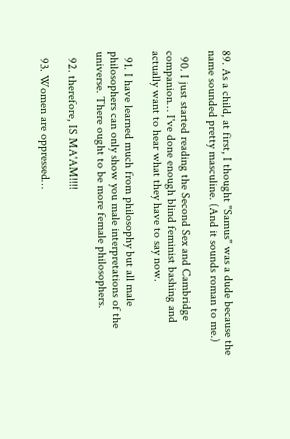89. As a child, at first, I thought "Samus" was a dude because the name sounded pretty masculine. (And it sounds roman to me.)

  90. I just started reading the Second Sex and Cambridge companion… I've done enough blind feminist bashing and actually want to hear what they have to say now.

  91. I have learned much from philosophy but all male philosophers can only show you male interpretations of the universe. There ought to be more female philosophers.

  92. therefore, IS MA'AM!!!!

  93. Women are oppressed…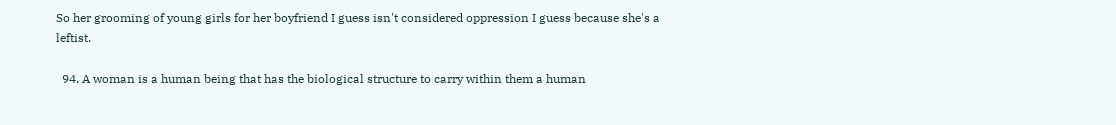So her grooming of young girls for her boyfriend I guess isn't considered oppression I guess because she's a leftist.

  94. A woman is a human being that has the biological structure to carry within them a human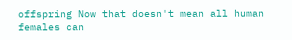offspring Now that doesn't mean all human females can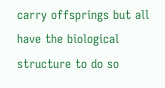carry offsprings but all have the biological structure to do so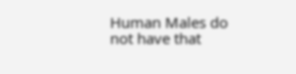Human Males do not have that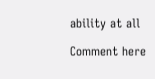ability at all

Comment here